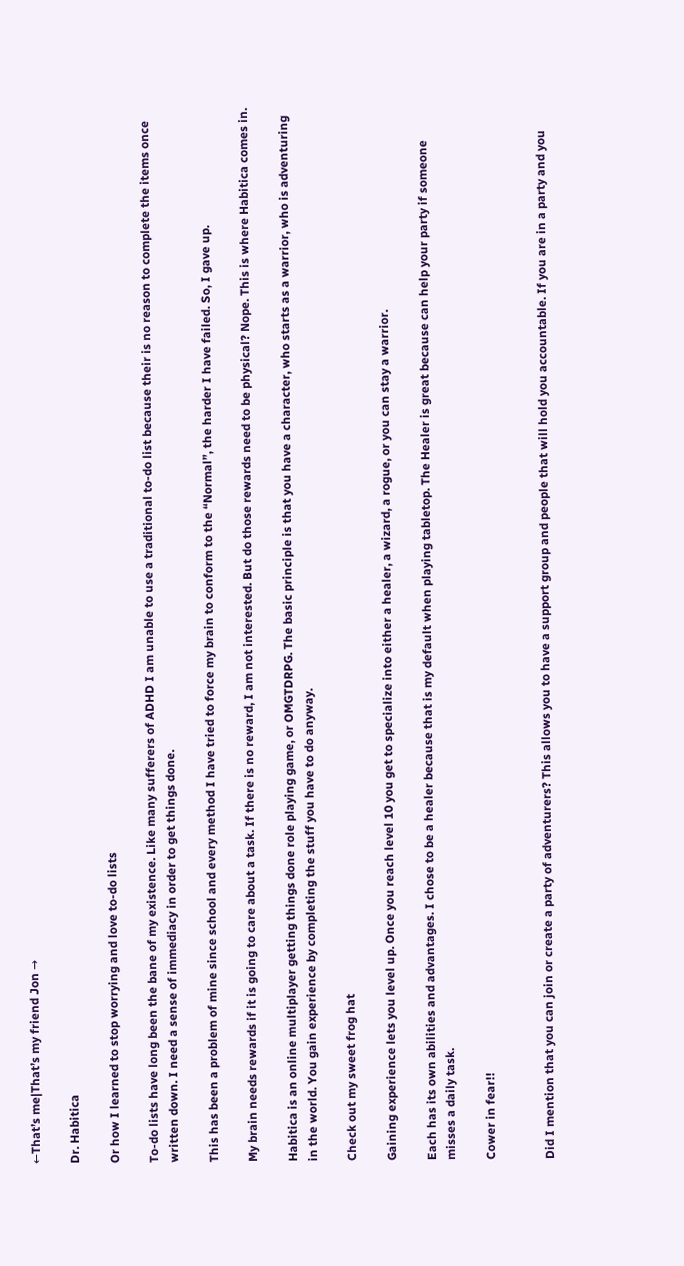←That’s me|That’s my friend Jon →

Dr. Habitica

Or how I learned to stop worrying and love to-do lists

To-do lists have long been the bane of my existence. Like many sufferers of ADHD I am unable to use a traditional to-do list because their is no reason to complete the items once written down. I need a sense of immediacy in order to get things done.

This has been a problem of mine since school and every method I have tried to force my brain to conform to the “Normal”, the harder I have failed. So, I gave up.

My brain needs rewards if it is going to care about a task. If there is no reward, I am not interested. But do those rewards need to be physical? Nope. This is where Habitica comes in.

Habitica is an online multiplayer getting things done role playing game, or OMGTDRPG. The basic principle is that you have a character, who starts as a warrior, who is adventuring in the world. You gain experience by completing the stuff you have to do anyway.

Check out my sweet frog hat

Gaining experience lets you level up. Once you reach level 10 you get to specialize into either a healer, a wizard, a rogue, or you can stay a warrior.

Each has its own abilities and advantages. I chose to be a healer because that is my default when playing tabletop. The Healer is great because can help your party if someone misses a daily task.

Cower in fear!!


Did I mention that you can join or create a party of adventurers? This allows you to have a support group and people that will hold you accountable. If you are in a party and you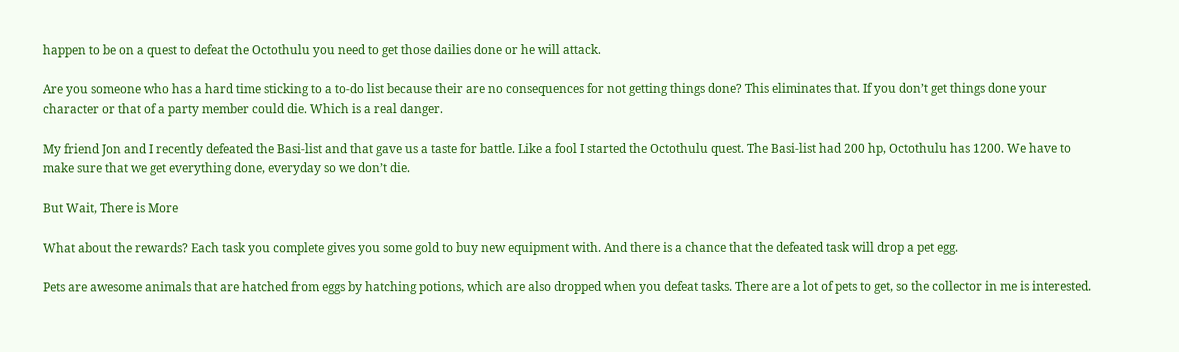happen to be on a quest to defeat the Octothulu you need to get those dailies done or he will attack.

Are you someone who has a hard time sticking to a to-do list because their are no consequences for not getting things done? This eliminates that. If you don’t get things done your character or that of a party member could die. Which is a real danger.

My friend Jon and I recently defeated the Basi-list and that gave us a taste for battle. Like a fool I started the Octothulu quest. The Basi-list had 200 hp, Octothulu has 1200. We have to make sure that we get everything done, everyday so we don’t die.

But Wait, There is More

What about the rewards? Each task you complete gives you some gold to buy new equipment with. And there is a chance that the defeated task will drop a pet egg.

Pets are awesome animals that are hatched from eggs by hatching potions, which are also dropped when you defeat tasks. There are a lot of pets to get, so the collector in me is interested.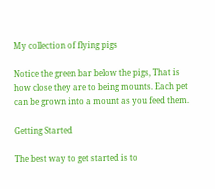My collection of flying pigs

Notice the green bar below the pigs, That is how close they are to being mounts. Each pet can be grown into a mount as you feed them.

Getting Started

The best way to get started is to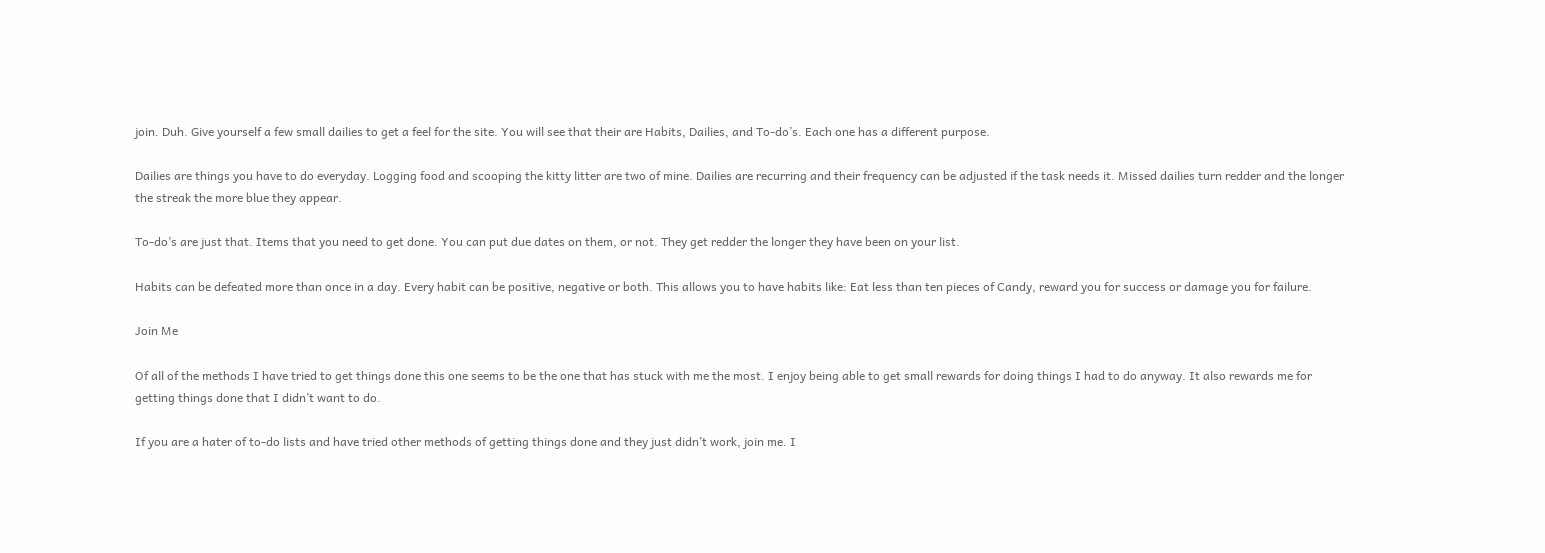join. Duh. Give yourself a few small dailies to get a feel for the site. You will see that their are Habits, Dailies, and To-do’s. Each one has a different purpose.

Dailies are things you have to do everyday. Logging food and scooping the kitty litter are two of mine. Dailies are recurring and their frequency can be adjusted if the task needs it. Missed dailies turn redder and the longer the streak the more blue they appear.

To-do’s are just that. Items that you need to get done. You can put due dates on them, or not. They get redder the longer they have been on your list.

Habits can be defeated more than once in a day. Every habit can be positive, negative or both. This allows you to have habits like: Eat less than ten pieces of Candy, reward you for success or damage you for failure.

Join Me

Of all of the methods I have tried to get things done this one seems to be the one that has stuck with me the most. I enjoy being able to get small rewards for doing things I had to do anyway. It also rewards me for getting things done that I didn’t want to do.

If you are a hater of to-do lists and have tried other methods of getting things done and they just didn’t work, join me. I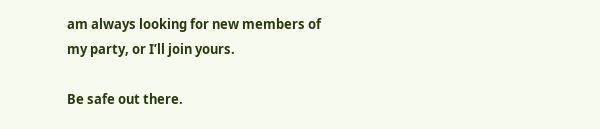am always looking for new members of my party, or I’ll join yours.

Be safe out there.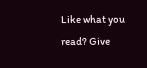Like what you read? Give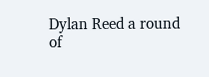Dylan Reed a round of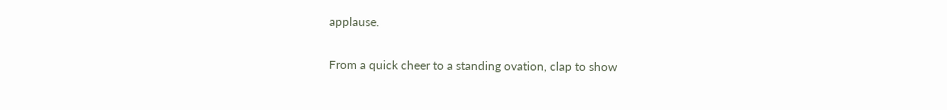applause.

From a quick cheer to a standing ovation, clap to show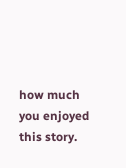how much you enjoyed this story.